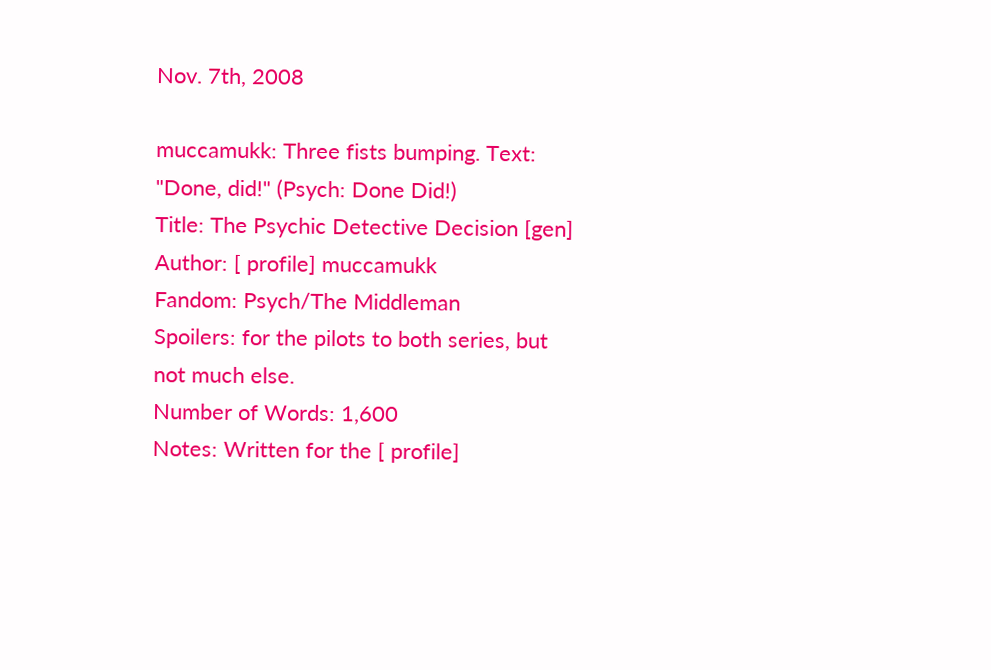Nov. 7th, 2008

muccamukk: Three fists bumping. Text: "Done, did!" (Psych: Done Did!)
Title: The Psychic Detective Decision [gen]
Author: [ profile] muccamukk
Fandom: Psych/The Middleman
Spoilers: for the pilots to both series, but not much else.
Number of Words: 1,600
Notes: Written for the [ profile]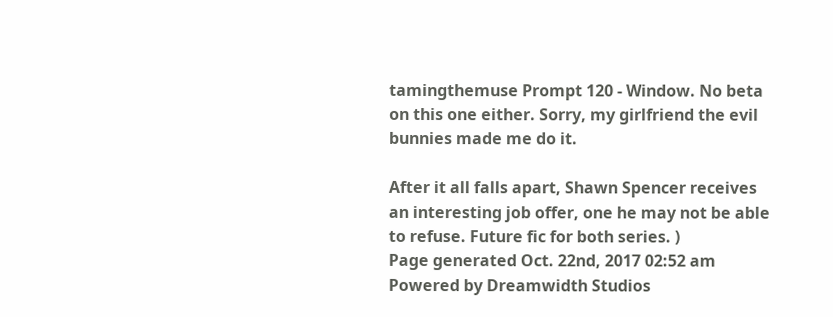tamingthemuse Prompt 120 - Window. No beta on this one either. Sorry, my girlfriend the evil bunnies made me do it.

After it all falls apart, Shawn Spencer receives an interesting job offer, one he may not be able to refuse. Future fic for both series. )
Page generated Oct. 22nd, 2017 02:52 am
Powered by Dreamwidth Studios